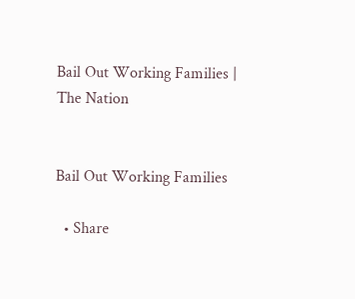Bail Out Working Families | The Nation


Bail Out Working Families

  • Share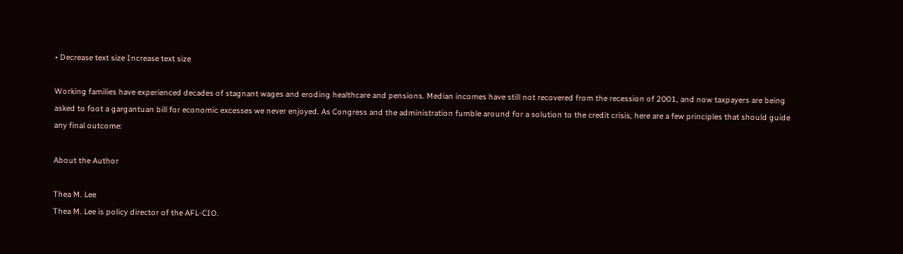• Decrease text size Increase text size

Working families have experienced decades of stagnant wages and eroding healthcare and pensions. Median incomes have still not recovered from the recession of 2001, and now taxpayers are being asked to foot a gargantuan bill for economic excesses we never enjoyed. As Congress and the administration fumble around for a solution to the credit crisis, here are a few principles that should guide any final outcome:

About the Author

Thea M. Lee
Thea M. Lee is policy director of the AFL-CIO.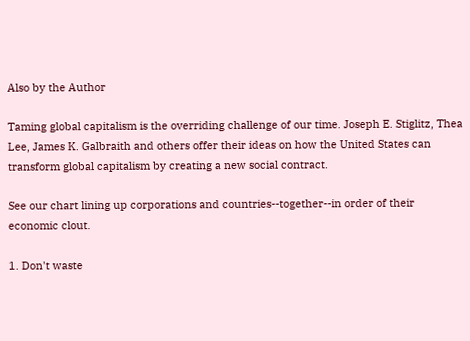Also by the Author

Taming global capitalism is the overriding challenge of our time. Joseph E. Stiglitz, Thea Lee, James K. Galbraith and others offer their ideas on how the United States can transform global capitalism by creating a new social contract.

See our chart lining up corporations and countries--together--in order of their economic clout.

1. Don't waste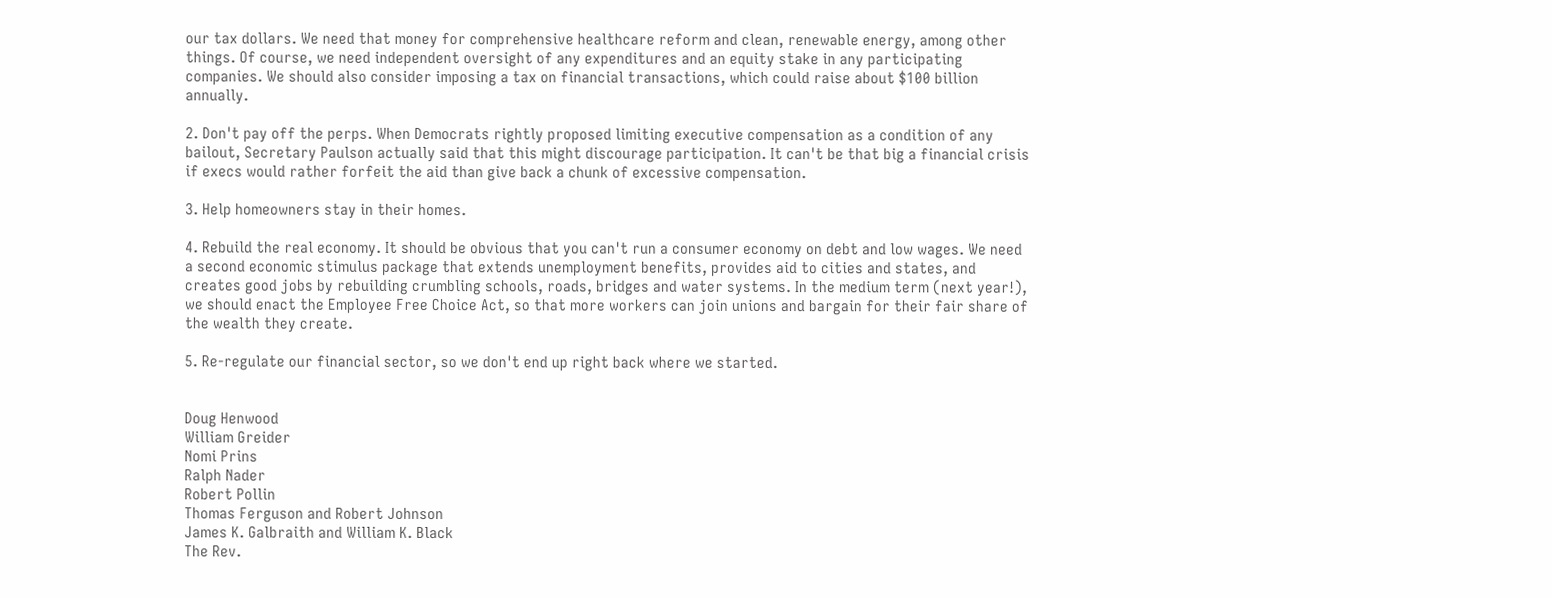our tax dollars. We need that money for comprehensive healthcare reform and clean, renewable energy, among other things. Of course, we need independent oversight of any expenditures and an equity stake in any participating companies. We should also consider imposing a tax on financial transactions, which could raise about $100 billion annually.

2. Don't pay off the perps. When Democrats rightly proposed limiting executive compensation as a condition of any bailout, Secretary Paulson actually said that this might discourage participation. It can't be that big a financial crisis if execs would rather forfeit the aid than give back a chunk of excessive compensation.

3. Help homeowners stay in their homes.

4. Rebuild the real economy. It should be obvious that you can't run a consumer economy on debt and low wages. We need a second economic stimulus package that extends unemployment benefits, provides aid to cities and states, and creates good jobs by rebuilding crumbling schools, roads, bridges and water systems. In the medium term (next year!), we should enact the Employee Free Choice Act, so that more workers can join unions and bargain for their fair share of the wealth they create.

5. Re-regulate our financial sector, so we don't end up right back where we started.


Doug Henwood
William Greider
Nomi Prins
Ralph Nader
Robert Pollin
Thomas Ferguson and Robert Johnson
James K. Galbraith and William K. Black
The Rev.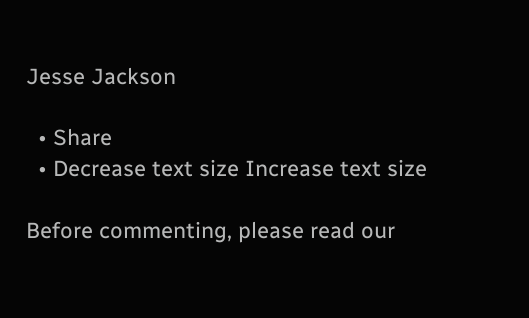Jesse Jackson

  • Share
  • Decrease text size Increase text size

Before commenting, please read our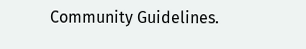Community Guidelines.